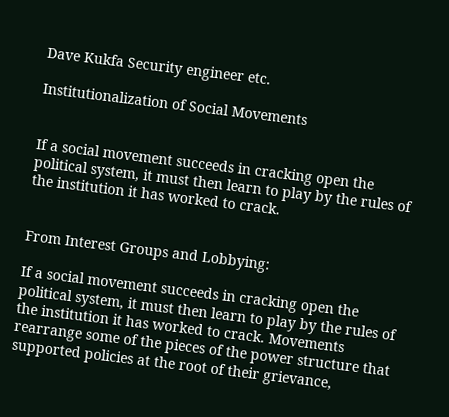Dave Kukfa Security engineer etc.

Institutionalization of Social Movements


If a social movement succeeds in cracking open the political system, it must then learn to play by the rules of the institution it has worked to crack.


From Interest Groups and Lobbying:

If a social movement succeeds in cracking open the political system, it must then learn to play by the rules of the institution it has worked to crack. Movements rearrange some of the pieces of the power structure that supported policies at the root of their grievance,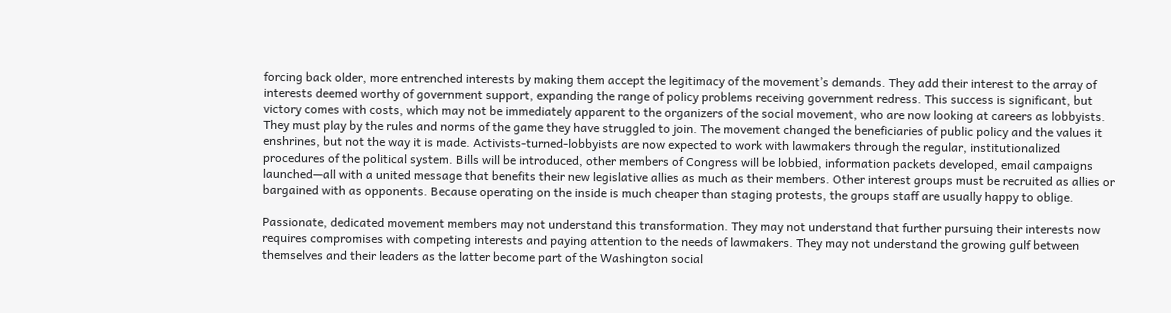forcing back older, more entrenched interests by making them accept the legitimacy of the movement’s demands. They add their interest to the array of interests deemed worthy of government support, expanding the range of policy problems receiving government redress. This success is significant, but victory comes with costs, which may not be immediately apparent to the organizers of the social movement, who are now looking at careers as lobbyists. They must play by the rules and norms of the game they have struggled to join. The movement changed the beneficiaries of public policy and the values it enshrines, but not the way it is made. Activists-turned-lobbyists are now expected to work with lawmakers through the regular, institutionalized procedures of the political system. Bills will be introduced, other members of Congress will be lobbied, information packets developed, email campaigns launched—all with a united message that benefits their new legislative allies as much as their members. Other interest groups must be recruited as allies or bargained with as opponents. Because operating on the inside is much cheaper than staging protests, the groups staff are usually happy to oblige.

Passionate, dedicated movement members may not understand this transformation. They may not understand that further pursuing their interests now requires compromises with competing interests and paying attention to the needs of lawmakers. They may not understand the growing gulf between themselves and their leaders as the latter become part of the Washington social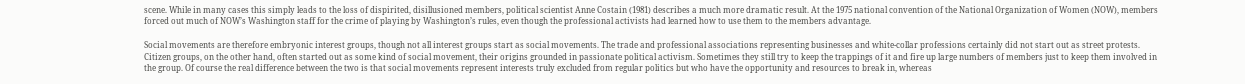scene. While in many cases this simply leads to the loss of dispirited, disillusioned members, political scientist Anne Costain (1981) describes a much more dramatic result. At the 1975 national convention of the National Organization of Women (NOW), members forced out much of NOW’s Washington staff for the crime of playing by Washington’s rules, even though the professional activists had learned how to use them to the members advantage.

Social movements are therefore embryonic interest groups, though not all interest groups start as social movements. The trade and professional associations representing businesses and white-collar professions certainly did not start out as street protests. Citizen groups, on the other hand, often started out as some kind of social movement, their origins grounded in passionate political activism. Sometimes they still try to keep the trappings of it and fire up large numbers of members just to keep them involved in the group. Of course the real difference between the two is that social movements represent interests truly excluded from regular politics but who have the opportunity and resources to break in, whereas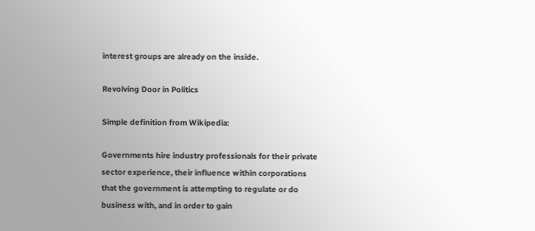interest groups are already on the inside.

Revolving Door in Politics

Simple definition from Wikipedia:

Governments hire industry professionals for their private sector experience, their influence within corporations that the government is attempting to regulate or do business with, and in order to gain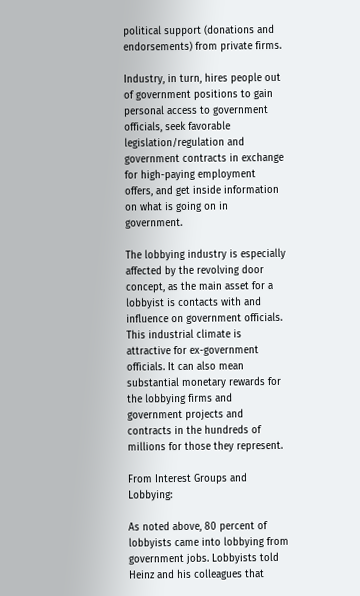political support (donations and endorsements) from private firms.

Industry, in turn, hires people out of government positions to gain personal access to government officials, seek favorable legislation/regulation and government contracts in exchange for high-paying employment offers, and get inside information on what is going on in government.

The lobbying industry is especially affected by the revolving door concept, as the main asset for a lobbyist is contacts with and influence on government officials. This industrial climate is attractive for ex-government officials. It can also mean substantial monetary rewards for the lobbying firms and government projects and contracts in the hundreds of millions for those they represent.

From Interest Groups and Lobbying:

As noted above, 80 percent of lobbyists came into lobbying from government jobs. Lobbyists told Heinz and his colleagues that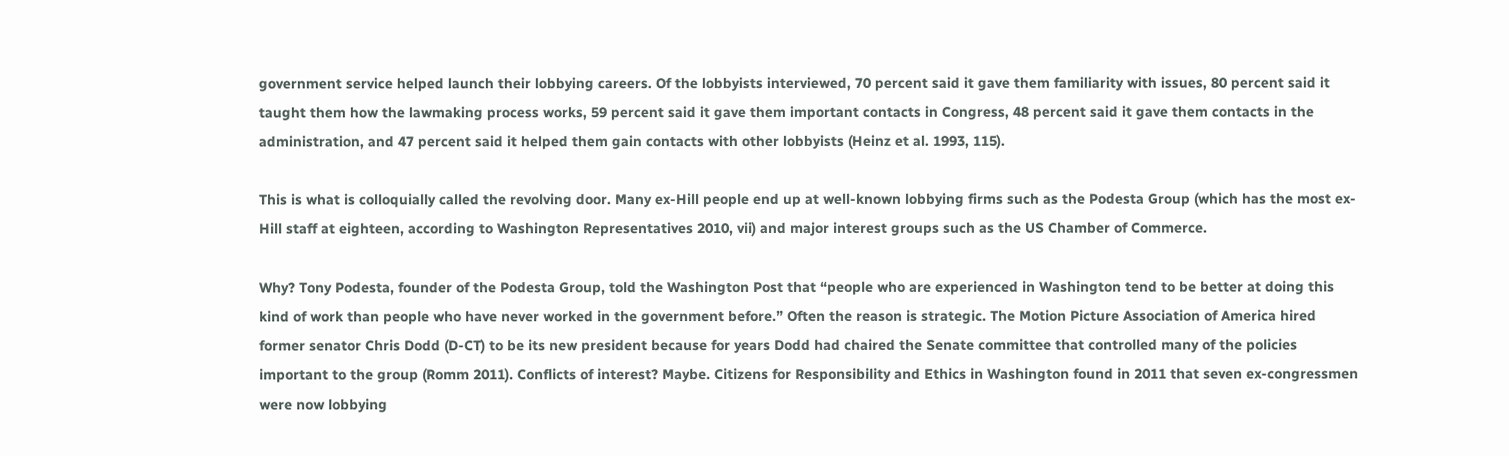government service helped launch their lobbying careers. Of the lobbyists interviewed, 70 percent said it gave them familiarity with issues, 80 percent said it taught them how the lawmaking process works, 59 percent said it gave them important contacts in Congress, 48 percent said it gave them contacts in the administration, and 47 percent said it helped them gain contacts with other lobbyists (Heinz et al. 1993, 115).

This is what is colloquially called the revolving door. Many ex-Hill people end up at well-known lobbying firms such as the Podesta Group (which has the most ex-Hill staff at eighteen, according to Washington Representatives 2010, vii) and major interest groups such as the US Chamber of Commerce.

Why? Tony Podesta, founder of the Podesta Group, told the Washington Post that “people who are experienced in Washington tend to be better at doing this kind of work than people who have never worked in the government before.” Often the reason is strategic. The Motion Picture Association of America hired former senator Chris Dodd (D-CT) to be its new president because for years Dodd had chaired the Senate committee that controlled many of the policies important to the group (Romm 2011). Conflicts of interest? Maybe. Citizens for Responsibility and Ethics in Washington found in 2011 that seven ex-congressmen were now lobbying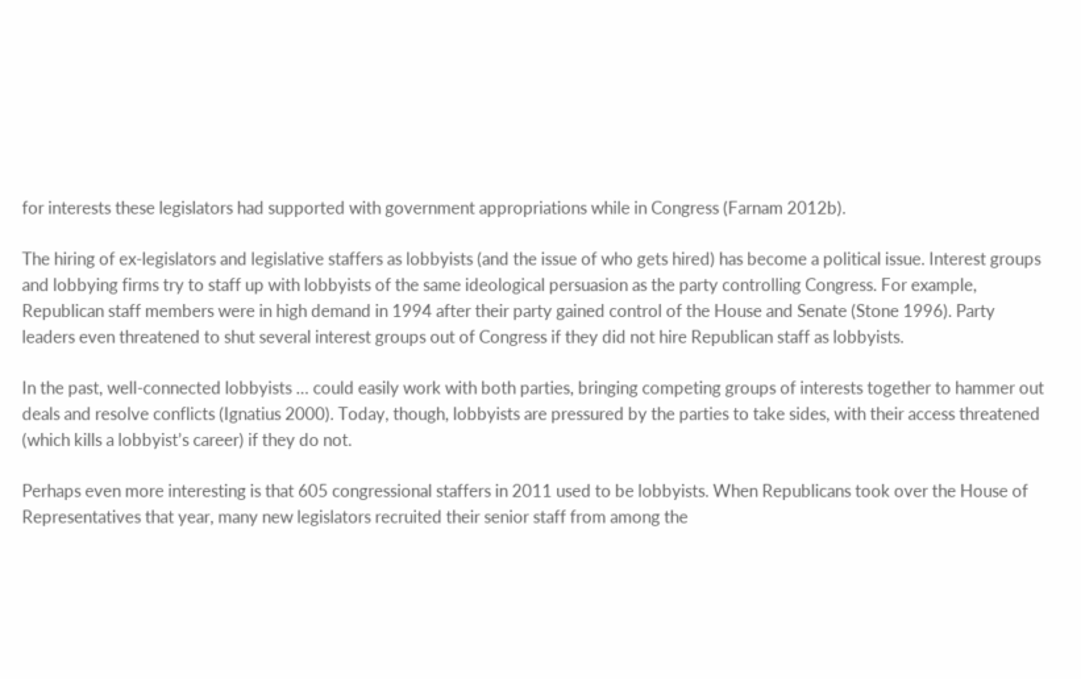for interests these legislators had supported with government appropriations while in Congress (Farnam 2012b).

The hiring of ex-legislators and legislative staffers as lobbyists (and the issue of who gets hired) has become a political issue. Interest groups and lobbying firms try to staff up with lobbyists of the same ideological persuasion as the party controlling Congress. For example, Republican staff members were in high demand in 1994 after their party gained control of the House and Senate (Stone 1996). Party leaders even threatened to shut several interest groups out of Congress if they did not hire Republican staff as lobbyists.

In the past, well-connected lobbyists … could easily work with both parties, bringing competing groups of interests together to hammer out deals and resolve conflicts (Ignatius 2000). Today, though, lobbyists are pressured by the parties to take sides, with their access threatened (which kills a lobbyist’s career) if they do not.

Perhaps even more interesting is that 605 congressional staffers in 2011 used to be lobbyists. When Republicans took over the House of Representatives that year, many new legislators recruited their senior staff from among the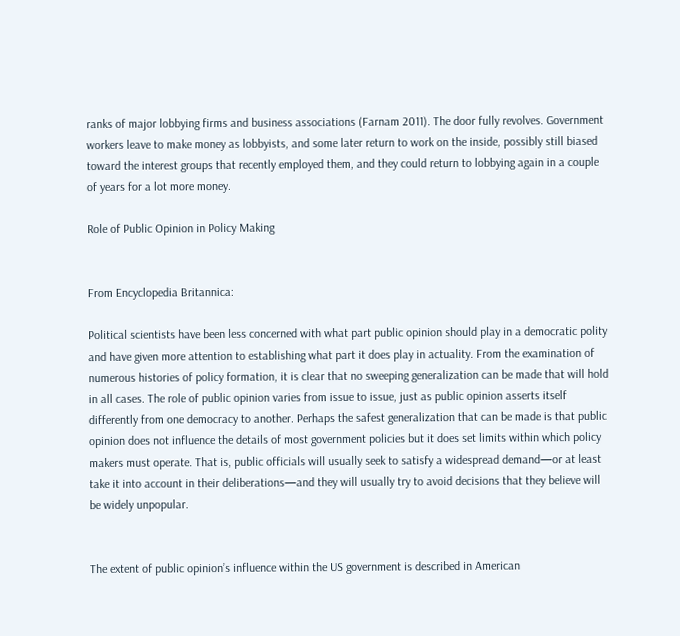ranks of major lobbying firms and business associations (Farnam 2011). The door fully revolves. Government workers leave to make money as lobbyists, and some later return to work on the inside, possibly still biased toward the interest groups that recently employed them, and they could return to lobbying again in a couple of years for a lot more money.

Role of Public Opinion in Policy Making


From Encyclopedia Britannica:

Political scientists have been less concerned with what part public opinion should play in a democratic polity and have given more attention to establishing what part it does play in actuality. From the examination of numerous histories of policy formation, it is clear that no sweeping generalization can be made that will hold in all cases. The role of public opinion varies from issue to issue, just as public opinion asserts itself differently from one democracy to another. Perhaps the safest generalization that can be made is that public opinion does not influence the details of most government policies but it does set limits within which policy makers must operate. That is, public officials will usually seek to satisfy a widespread demand—or at least take it into account in their deliberations—and they will usually try to avoid decisions that they believe will be widely unpopular.


The extent of public opinion’s influence within the US government is described in American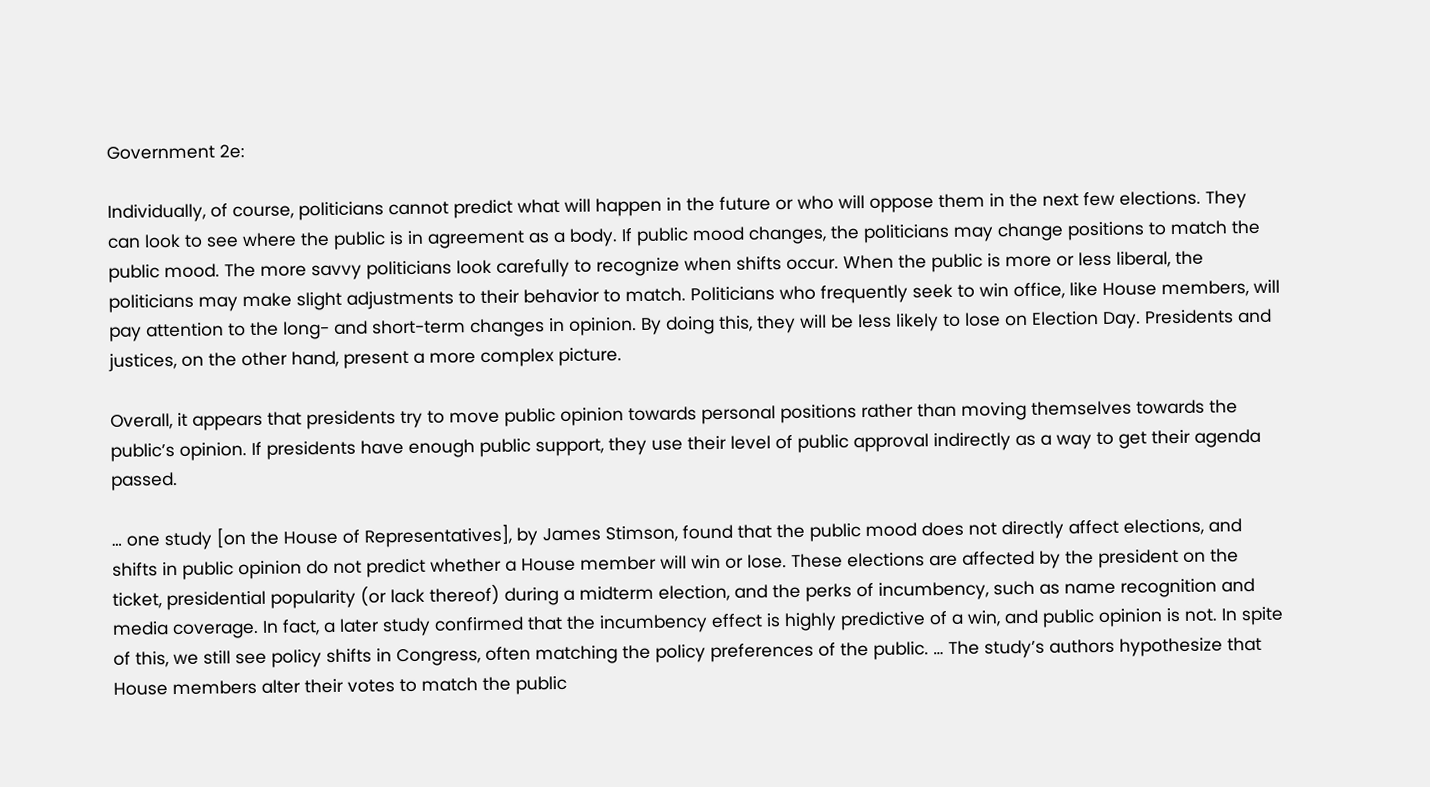Government 2e:

Individually, of course, politicians cannot predict what will happen in the future or who will oppose them in the next few elections. They can look to see where the public is in agreement as a body. If public mood changes, the politicians may change positions to match the public mood. The more savvy politicians look carefully to recognize when shifts occur. When the public is more or less liberal, the politicians may make slight adjustments to their behavior to match. Politicians who frequently seek to win office, like House members, will pay attention to the long- and short-term changes in opinion. By doing this, they will be less likely to lose on Election Day. Presidents and justices, on the other hand, present a more complex picture.

Overall, it appears that presidents try to move public opinion towards personal positions rather than moving themselves towards the public’s opinion. If presidents have enough public support, they use their level of public approval indirectly as a way to get their agenda passed.

… one study [on the House of Representatives], by James Stimson, found that the public mood does not directly affect elections, and shifts in public opinion do not predict whether a House member will win or lose. These elections are affected by the president on the ticket, presidential popularity (or lack thereof) during a midterm election, and the perks of incumbency, such as name recognition and media coverage. In fact, a later study confirmed that the incumbency effect is highly predictive of a win, and public opinion is not. In spite of this, we still see policy shifts in Congress, often matching the policy preferences of the public. … The study’s authors hypothesize that House members alter their votes to match the public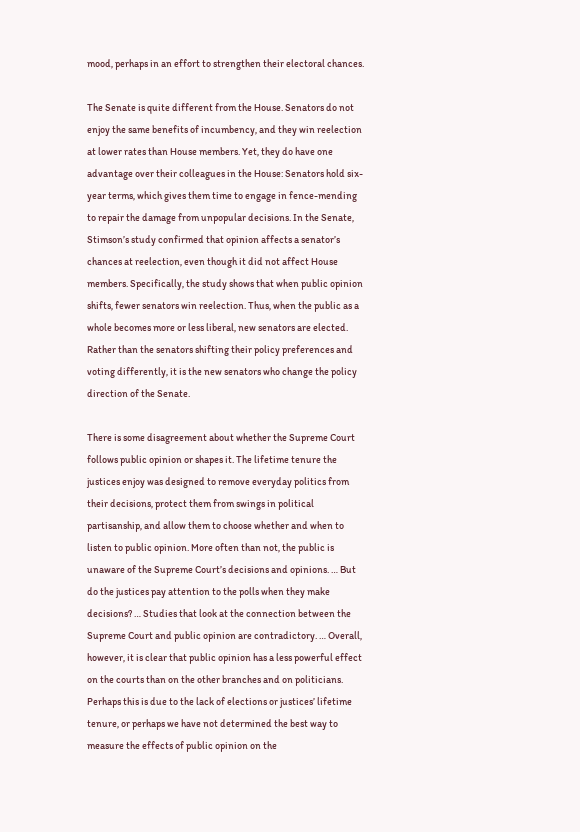mood, perhaps in an effort to strengthen their electoral chances.

The Senate is quite different from the House. Senators do not enjoy the same benefits of incumbency, and they win reelection at lower rates than House members. Yet, they do have one advantage over their colleagues in the House: Senators hold six-year terms, which gives them time to engage in fence-mending to repair the damage from unpopular decisions. In the Senate, Stimson’s study confirmed that opinion affects a senator’s chances at reelection, even though it did not affect House members. Specifically, the study shows that when public opinion shifts, fewer senators win reelection. Thus, when the public as a whole becomes more or less liberal, new senators are elected. Rather than the senators shifting their policy preferences and voting differently, it is the new senators who change the policy direction of the Senate.

There is some disagreement about whether the Supreme Court follows public opinion or shapes it. The lifetime tenure the justices enjoy was designed to remove everyday politics from their decisions, protect them from swings in political partisanship, and allow them to choose whether and when to listen to public opinion. More often than not, the public is unaware of the Supreme Court’s decisions and opinions. … But do the justices pay attention to the polls when they make decisions? … Studies that look at the connection between the Supreme Court and public opinion are contradictory. … Overall, however, it is clear that public opinion has a less powerful effect on the courts than on the other branches and on politicians. Perhaps this is due to the lack of elections or justices’ lifetime tenure, or perhaps we have not determined the best way to measure the effects of public opinion on the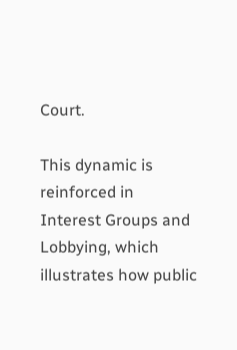Court.

This dynamic is reinforced in Interest Groups and Lobbying, which illustrates how public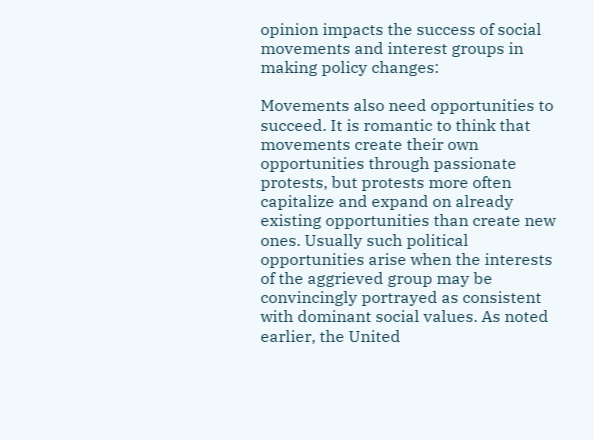opinion impacts the success of social movements and interest groups in making policy changes:

Movements also need opportunities to succeed. It is romantic to think that movements create their own opportunities through passionate protests, but protests more often capitalize and expand on already existing opportunities than create new ones. Usually such political opportunities arise when the interests of the aggrieved group may be convincingly portrayed as consistent with dominant social values. As noted earlier, the United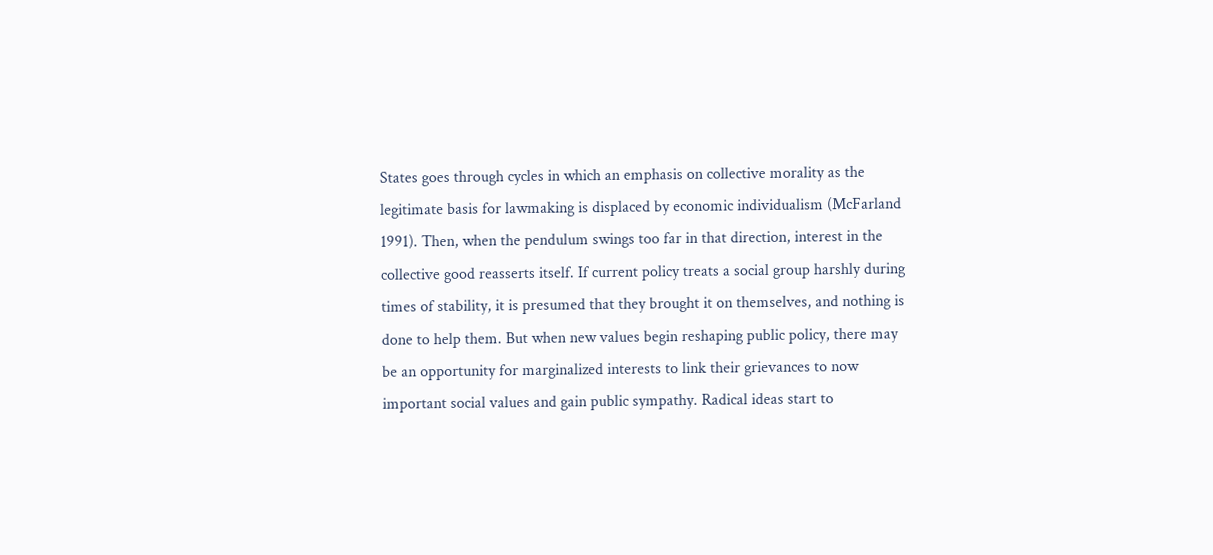States goes through cycles in which an emphasis on collective morality as the legitimate basis for lawmaking is displaced by economic individualism (McFarland 1991). Then, when the pendulum swings too far in that direction, interest in the collective good reasserts itself. If current policy treats a social group harshly during times of stability, it is presumed that they brought it on themselves, and nothing is done to help them. But when new values begin reshaping public policy, there may be an opportunity for marginalized interests to link their grievances to now important social values and gain public sympathy. Radical ideas start to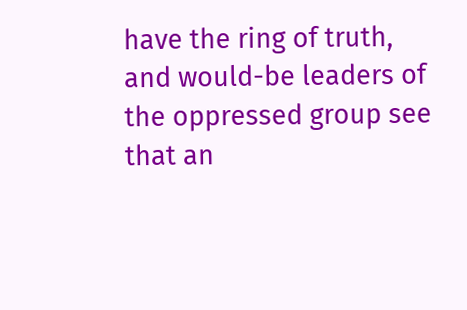have the ring of truth, and would-be leaders of the oppressed group see that an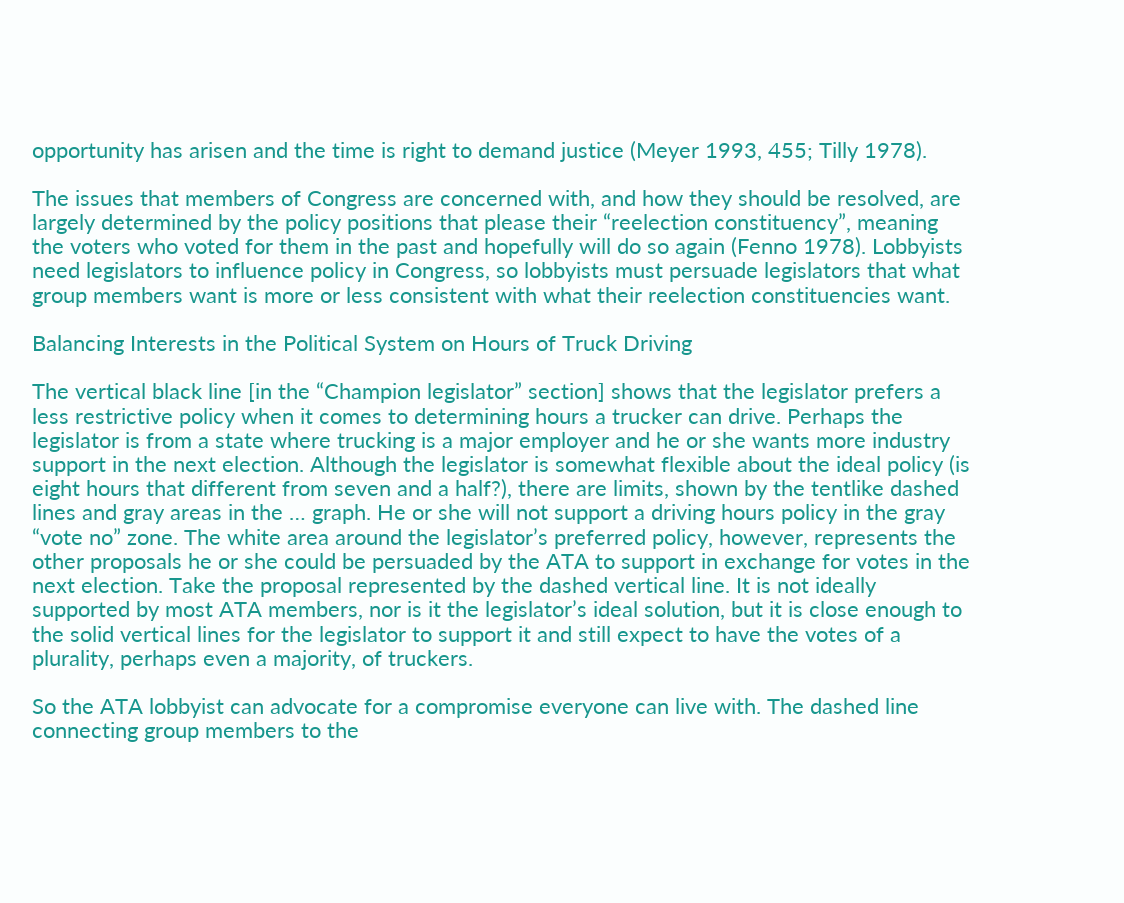opportunity has arisen and the time is right to demand justice (Meyer 1993, 455; Tilly 1978).

The issues that members of Congress are concerned with, and how they should be resolved, are largely determined by the policy positions that please their “reelection constituency”, meaning the voters who voted for them in the past and hopefully will do so again (Fenno 1978). Lobbyists need legislators to influence policy in Congress, so lobbyists must persuade legislators that what group members want is more or less consistent with what their reelection constituencies want.

Balancing Interests in the Political System on Hours of Truck Driving

The vertical black line [in the “Champion legislator” section] shows that the legislator prefers a less restrictive policy when it comes to determining hours a trucker can drive. Perhaps the legislator is from a state where trucking is a major employer and he or she wants more industry support in the next election. Although the legislator is somewhat flexible about the ideal policy (is eight hours that different from seven and a half?), there are limits, shown by the tentlike dashed lines and gray areas in the … graph. He or she will not support a driving hours policy in the gray “vote no” zone. The white area around the legislator’s preferred policy, however, represents the other proposals he or she could be persuaded by the ATA to support in exchange for votes in the next election. Take the proposal represented by the dashed vertical line. It is not ideally supported by most ATA members, nor is it the legislator’s ideal solution, but it is close enough to the solid vertical lines for the legislator to support it and still expect to have the votes of a plurality, perhaps even a majority, of truckers.

So the ATA lobbyist can advocate for a compromise everyone can live with. The dashed line connecting group members to the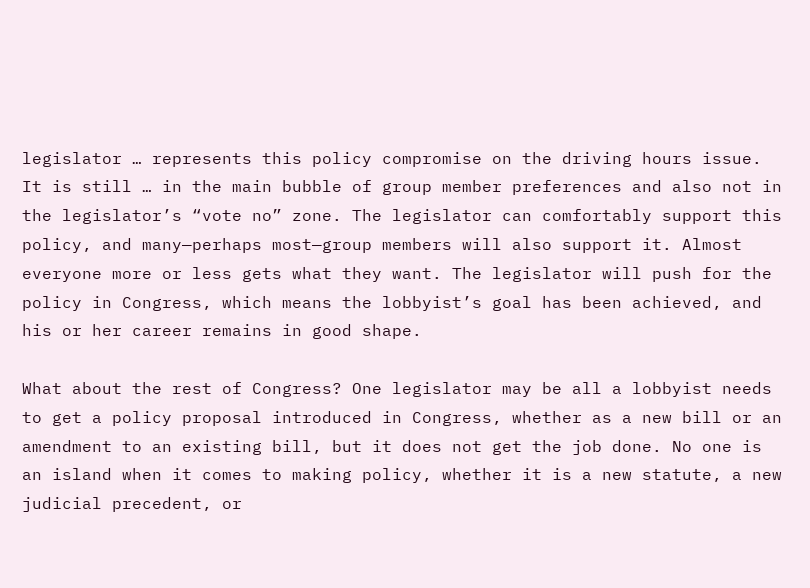legislator … represents this policy compromise on the driving hours issue. It is still … in the main bubble of group member preferences and also not in the legislator’s “vote no” zone. The legislator can comfortably support this policy, and many—perhaps most—group members will also support it. Almost everyone more or less gets what they want. The legislator will push for the policy in Congress, which means the lobbyist’s goal has been achieved, and his or her career remains in good shape.

What about the rest of Congress? One legislator may be all a lobbyist needs to get a policy proposal introduced in Congress, whether as a new bill or an amendment to an existing bill, but it does not get the job done. No one is an island when it comes to making policy, whether it is a new statute, a new judicial precedent, or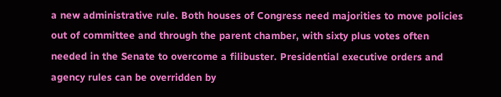a new administrative rule. Both houses of Congress need majorities to move policies out of committee and through the parent chamber, with sixty plus votes often needed in the Senate to overcome a filibuster. Presidential executive orders and agency rules can be overridden by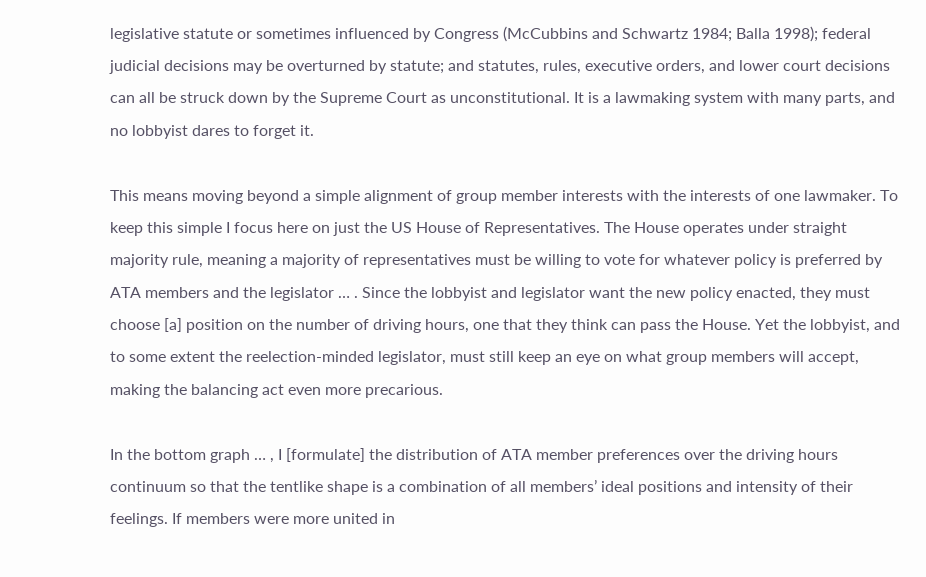legislative statute or sometimes influenced by Congress (McCubbins and Schwartz 1984; Balla 1998); federal judicial decisions may be overturned by statute; and statutes, rules, executive orders, and lower court decisions can all be struck down by the Supreme Court as unconstitutional. It is a lawmaking system with many parts, and no lobbyist dares to forget it.

This means moving beyond a simple alignment of group member interests with the interests of one lawmaker. To keep this simple I focus here on just the US House of Representatives. The House operates under straight majority rule, meaning a majority of representatives must be willing to vote for whatever policy is preferred by ATA members and the legislator … . Since the lobbyist and legislator want the new policy enacted, they must choose [a] position on the number of driving hours, one that they think can pass the House. Yet the lobbyist, and to some extent the reelection-minded legislator, must still keep an eye on what group members will accept, making the balancing act even more precarious.

In the bottom graph … , I [formulate] the distribution of ATA member preferences over the driving hours continuum so that the tentlike shape is a combination of all members’ ideal positions and intensity of their feelings. If members were more united in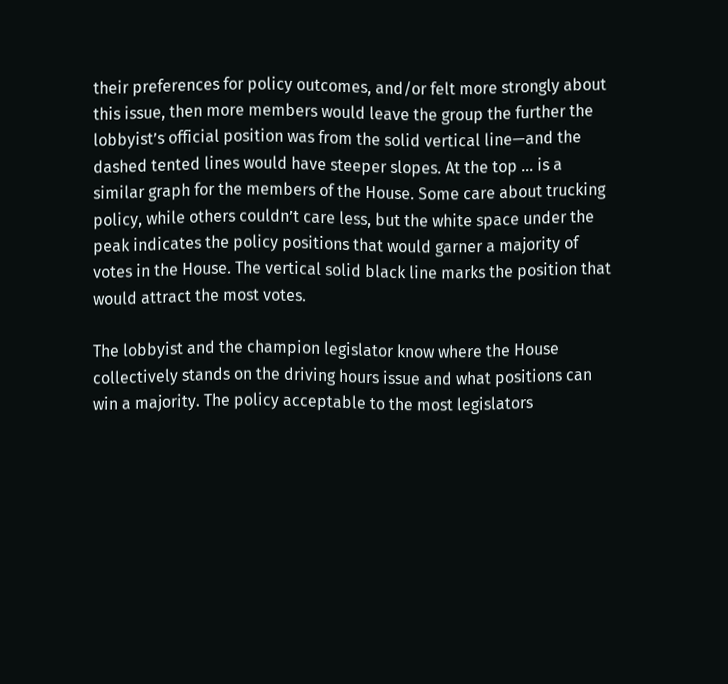their preferences for policy outcomes, and/or felt more strongly about this issue, then more members would leave the group the further the lobbyist’s official position was from the solid vertical line—and the dashed tented lines would have steeper slopes. At the top … is a similar graph for the members of the House. Some care about trucking policy, while others couldn’t care less, but the white space under the peak indicates the policy positions that would garner a majority of votes in the House. The vertical solid black line marks the position that would attract the most votes.

The lobbyist and the champion legislator know where the House collectively stands on the driving hours issue and what positions can win a majority. The policy acceptable to the most legislators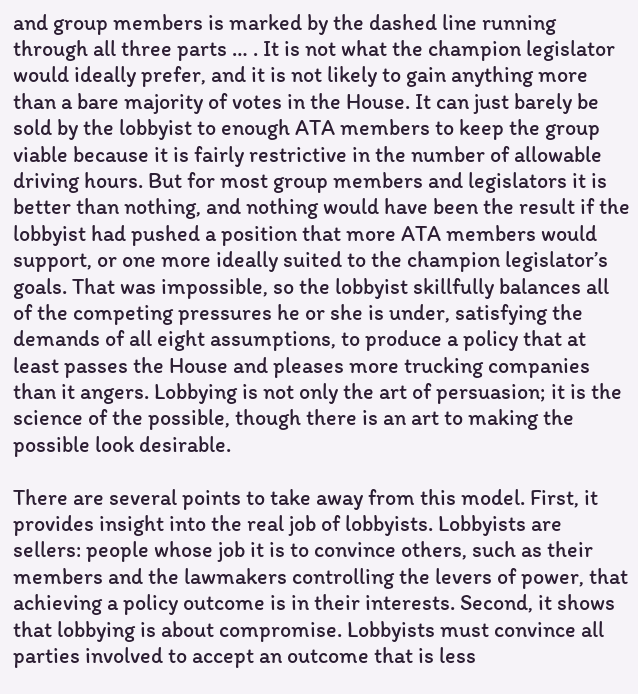and group members is marked by the dashed line running through all three parts … . It is not what the champion legislator would ideally prefer, and it is not likely to gain anything more than a bare majority of votes in the House. It can just barely be sold by the lobbyist to enough ATA members to keep the group viable because it is fairly restrictive in the number of allowable driving hours. But for most group members and legislators it is better than nothing, and nothing would have been the result if the lobbyist had pushed a position that more ATA members would support, or one more ideally suited to the champion legislator’s goals. That was impossible, so the lobbyist skillfully balances all of the competing pressures he or she is under, satisfying the demands of all eight assumptions, to produce a policy that at least passes the House and pleases more trucking companies than it angers. Lobbying is not only the art of persuasion; it is the science of the possible, though there is an art to making the possible look desirable.

There are several points to take away from this model. First, it provides insight into the real job of lobbyists. Lobbyists are sellers: people whose job it is to convince others, such as their members and the lawmakers controlling the levers of power, that achieving a policy outcome is in their interests. Second, it shows that lobbying is about compromise. Lobbyists must convince all parties involved to accept an outcome that is less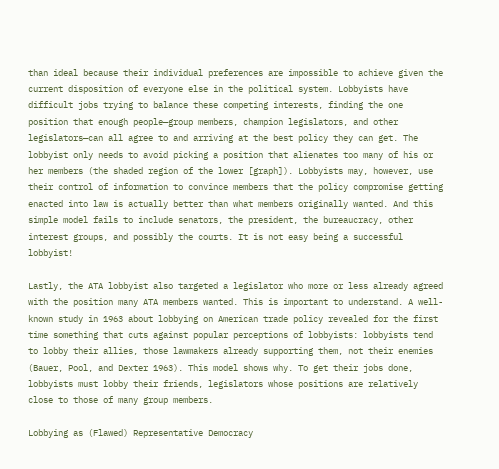than ideal because their individual preferences are impossible to achieve given the current disposition of everyone else in the political system. Lobbyists have difficult jobs trying to balance these competing interests, finding the one position that enough people—group members, champion legislators, and other legislators—can all agree to and arriving at the best policy they can get. The lobbyist only needs to avoid picking a position that alienates too many of his or her members (the shaded region of the lower [graph]). Lobbyists may, however, use their control of information to convince members that the policy compromise getting enacted into law is actually better than what members originally wanted. And this simple model fails to include senators, the president, the bureaucracy, other interest groups, and possibly the courts. It is not easy being a successful lobbyist!

Lastly, the ATA lobbyist also targeted a legislator who more or less already agreed with the position many ATA members wanted. This is important to understand. A well-known study in 1963 about lobbying on American trade policy revealed for the first time something that cuts against popular perceptions of lobbyists: lobbyists tend to lobby their allies, those lawmakers already supporting them, not their enemies (Bauer, Pool, and Dexter 1963). This model shows why. To get their jobs done, lobbyists must lobby their friends, legislators whose positions are relatively close to those of many group members.

Lobbying as (Flawed) Representative Democracy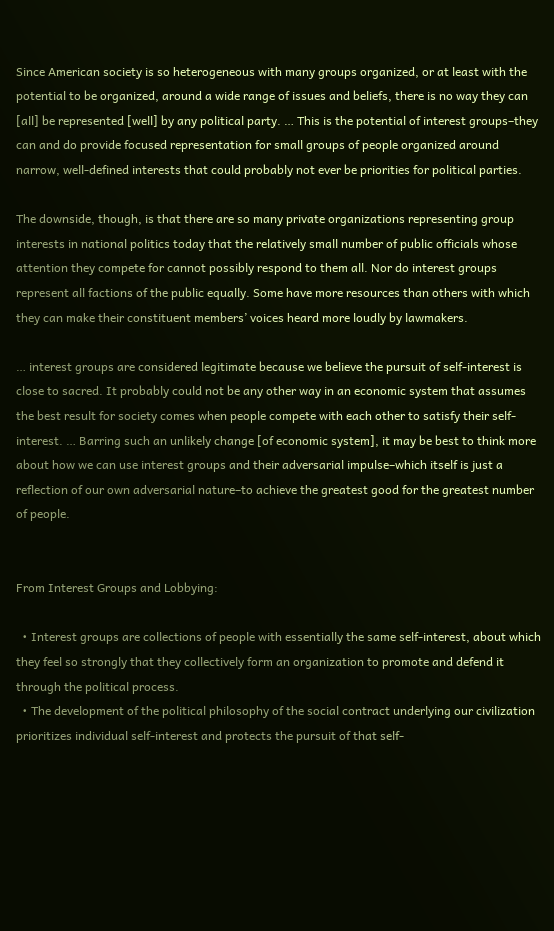Since American society is so heterogeneous with many groups organized, or at least with the potential to be organized, around a wide range of issues and beliefs, there is no way they can [all] be represented [well] by any political party. … This is the potential of interest groups–they can and do provide focused representation for small groups of people organized around narrow, well-defined interests that could probably not ever be priorities for political parties.

The downside, though, is that there are so many private organizations representing group interests in national politics today that the relatively small number of public officials whose attention they compete for cannot possibly respond to them all. Nor do interest groups represent all factions of the public equally. Some have more resources than others with which they can make their constituent members’ voices heard more loudly by lawmakers.

… interest groups are considered legitimate because we believe the pursuit of self-interest is close to sacred. It probably could not be any other way in an economic system that assumes the best result for society comes when people compete with each other to satisfy their self-interest. … Barring such an unlikely change [of economic system], it may be best to think more about how we can use interest groups and their adversarial impulse–which itself is just a reflection of our own adversarial nature–to achieve the greatest good for the greatest number of people.


From Interest Groups and Lobbying:

  • Interest groups are collections of people with essentially the same self-interest, about which they feel so strongly that they collectively form an organization to promote and defend it through the political process.
  • The development of the political philosophy of the social contract underlying our civilization prioritizes individual self-interest and protects the pursuit of that self-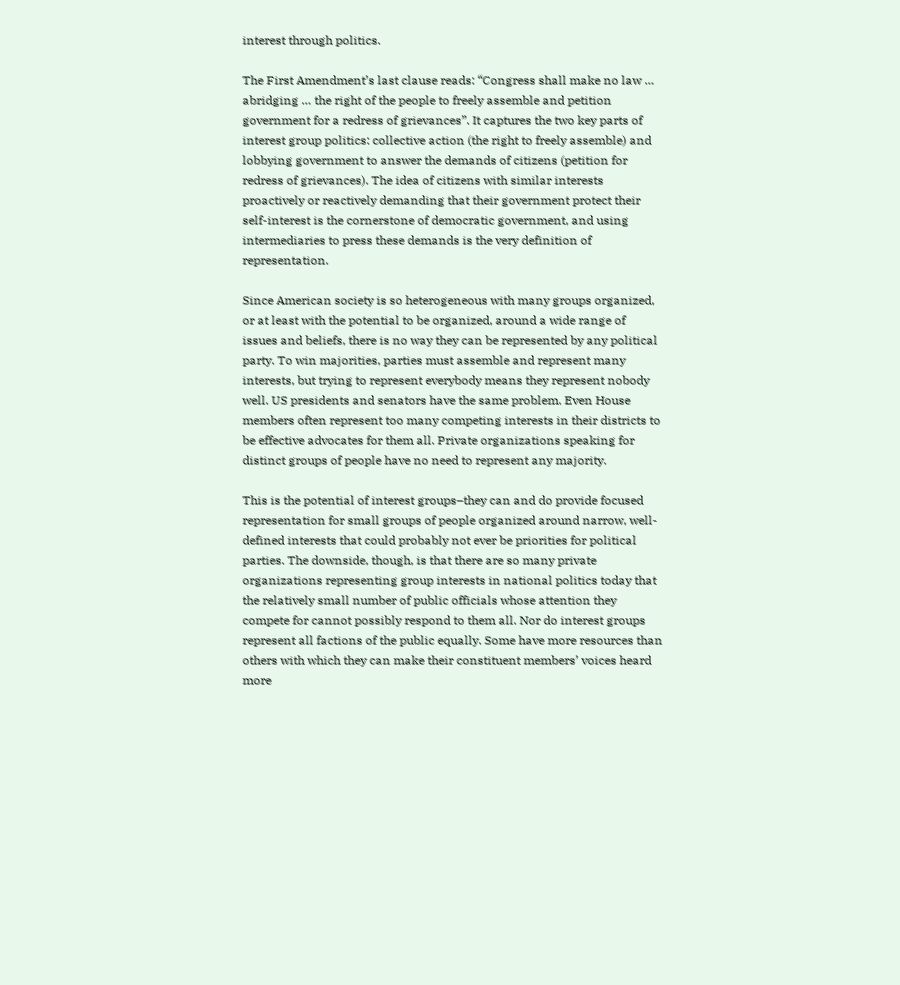interest through politics.

The First Amendment’s last clause reads: “Congress shall make no law … abridging … the right of the people to freely assemble and petition government for a redress of grievances”. It captures the two key parts of interest group politics: collective action (the right to freely assemble) and lobbying government to answer the demands of citizens (petition for redress of grievances). The idea of citizens with similar interests proactively or reactively demanding that their government protect their self-interest is the cornerstone of democratic government, and using intermediaries to press these demands is the very definition of representation.

Since American society is so heterogeneous with many groups organized, or at least with the potential to be organized, around a wide range of issues and beliefs, there is no way they can be represented by any political party. To win majorities, parties must assemble and represent many interests, but trying to represent everybody means they represent nobody well. US presidents and senators have the same problem. Even House members often represent too many competing interests in their districts to be effective advocates for them all. Private organizations speaking for distinct groups of people have no need to represent any majority.

This is the potential of interest groups–they can and do provide focused representation for small groups of people organized around narrow, well-defined interests that could probably not ever be priorities for political parties. The downside, though, is that there are so many private organizations representing group interests in national politics today that the relatively small number of public officials whose attention they compete for cannot possibly respond to them all. Nor do interest groups represent all factions of the public equally. Some have more resources than others with which they can make their constituent members’ voices heard more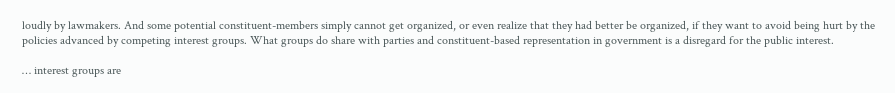loudly by lawmakers. And some potential constituent-members simply cannot get organized, or even realize that they had better be organized, if they want to avoid being hurt by the policies advanced by competing interest groups. What groups do share with parties and constituent-based representation in government is a disregard for the public interest.

… interest groups are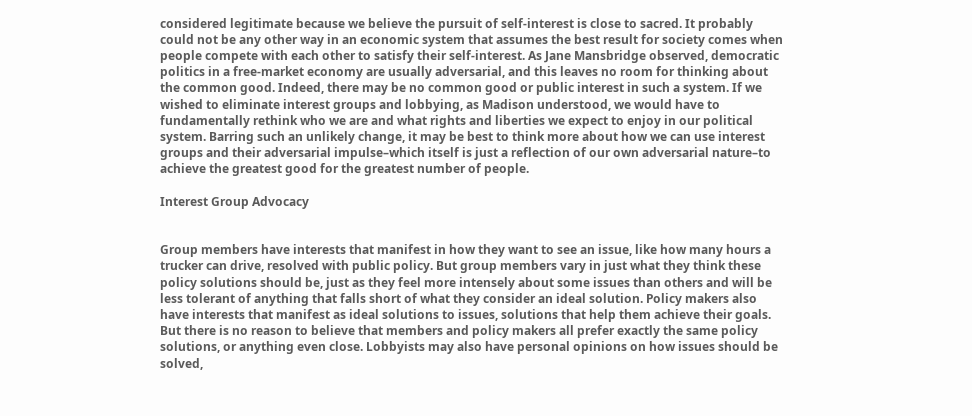considered legitimate because we believe the pursuit of self-interest is close to sacred. It probably could not be any other way in an economic system that assumes the best result for society comes when people compete with each other to satisfy their self-interest. As Jane Mansbridge observed, democratic politics in a free-market economy are usually adversarial, and this leaves no room for thinking about the common good. Indeed, there may be no common good or public interest in such a system. If we wished to eliminate interest groups and lobbying, as Madison understood, we would have to fundamentally rethink who we are and what rights and liberties we expect to enjoy in our political system. Barring such an unlikely change, it may be best to think more about how we can use interest groups and their adversarial impulse–which itself is just a reflection of our own adversarial nature–to achieve the greatest good for the greatest number of people.

Interest Group Advocacy


Group members have interests that manifest in how they want to see an issue, like how many hours a trucker can drive, resolved with public policy. But group members vary in just what they think these policy solutions should be, just as they feel more intensely about some issues than others and will be less tolerant of anything that falls short of what they consider an ideal solution. Policy makers also have interests that manifest as ideal solutions to issues, solutions that help them achieve their goals. But there is no reason to believe that members and policy makers all prefer exactly the same policy solutions, or anything even close. Lobbyists may also have personal opinions on how issues should be solved,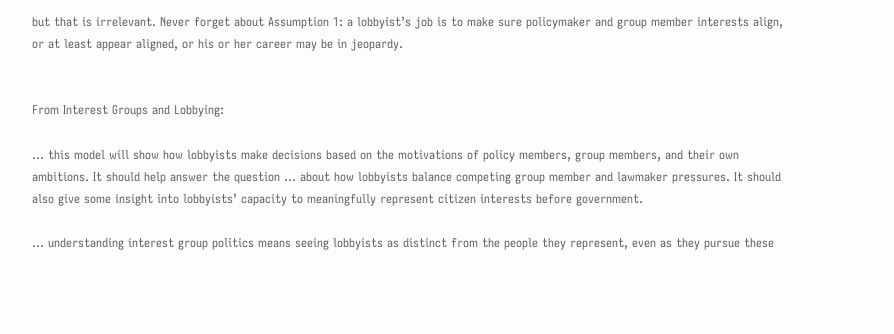but that is irrelevant. Never forget about Assumption 1: a lobbyist’s job is to make sure policymaker and group member interests align, or at least appear aligned, or his or her career may be in jeopardy.


From Interest Groups and Lobbying:

… this model will show how lobbyists make decisions based on the motivations of policy members, group members, and their own ambitions. It should help answer the question … about how lobbyists balance competing group member and lawmaker pressures. It should also give some insight into lobbyists’ capacity to meaningfully represent citizen interests before government.

… understanding interest group politics means seeing lobbyists as distinct from the people they represent, even as they pursue these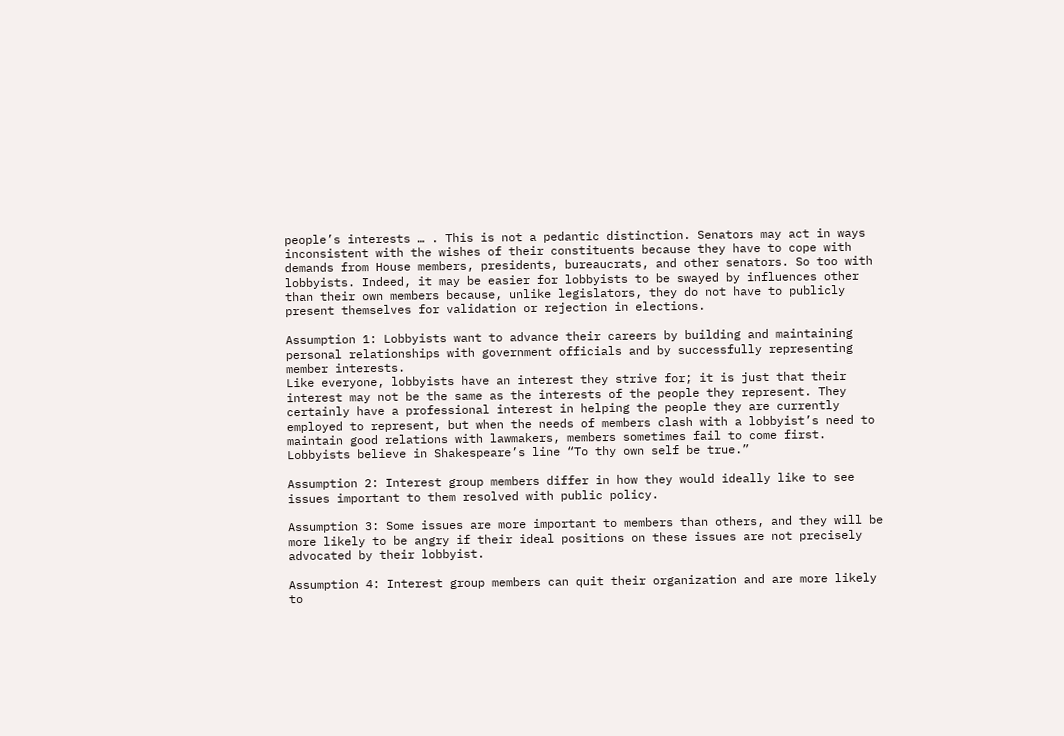people’s interests … . This is not a pedantic distinction. Senators may act in ways inconsistent with the wishes of their constituents because they have to cope with demands from House members, presidents, bureaucrats, and other senators. So too with lobbyists. Indeed, it may be easier for lobbyists to be swayed by influences other than their own members because, unlike legislators, they do not have to publicly present themselves for validation or rejection in elections.

Assumption 1: Lobbyists want to advance their careers by building and maintaining personal relationships with government officials and by successfully representing member interests.
Like everyone, lobbyists have an interest they strive for; it is just that their interest may not be the same as the interests of the people they represent. They certainly have a professional interest in helping the people they are currently employed to represent, but when the needs of members clash with a lobbyist’s need to maintain good relations with lawmakers, members sometimes fail to come first. Lobbyists believe in Shakespeare’s line “To thy own self be true.”

Assumption 2: Interest group members differ in how they would ideally like to see issues important to them resolved with public policy.

Assumption 3: Some issues are more important to members than others, and they will be more likely to be angry if their ideal positions on these issues are not precisely advocated by their lobbyist.

Assumption 4: Interest group members can quit their organization and are more likely to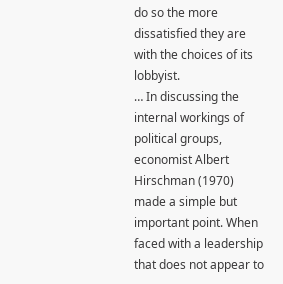do so the more dissatisfied they are with the choices of its lobbyist.
… In discussing the internal workings of political groups, economist Albert Hirschman (1970) made a simple but important point. When faced with a leadership that does not appear to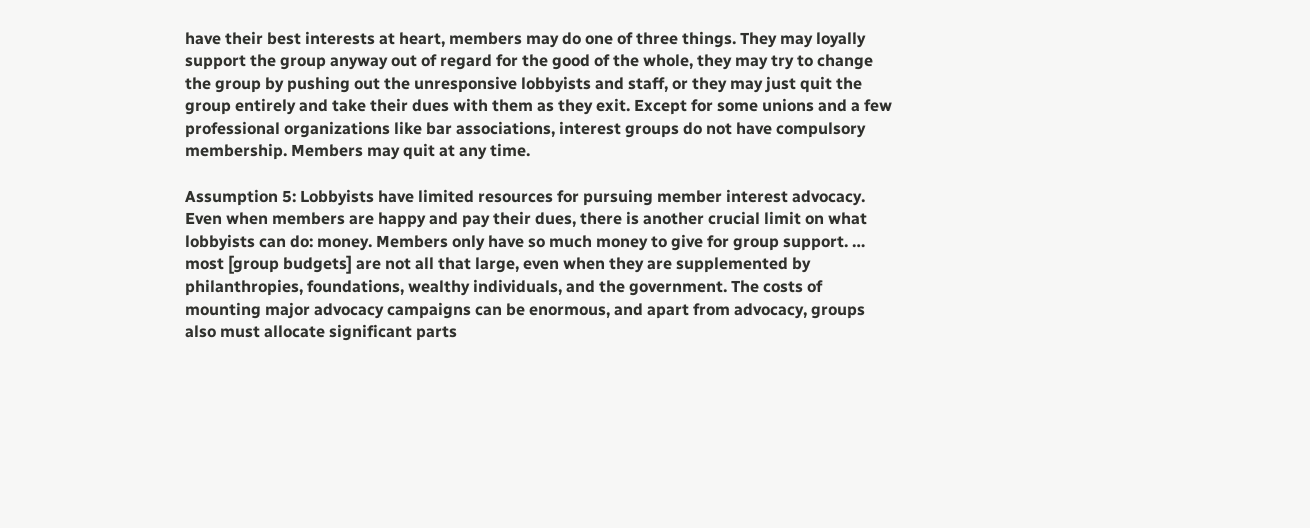have their best interests at heart, members may do one of three things. They may loyally support the group anyway out of regard for the good of the whole, they may try to change the group by pushing out the unresponsive lobbyists and staff, or they may just quit the group entirely and take their dues with them as they exit. Except for some unions and a few professional organizations like bar associations, interest groups do not have compulsory membership. Members may quit at any time.

Assumption 5: Lobbyists have limited resources for pursuing member interest advocacy.
Even when members are happy and pay their dues, there is another crucial limit on what lobbyists can do: money. Members only have so much money to give for group support. … most [group budgets] are not all that large, even when they are supplemented by philanthropies, foundations, wealthy individuals, and the government. The costs of mounting major advocacy campaigns can be enormous, and apart from advocacy, groups also must allocate significant parts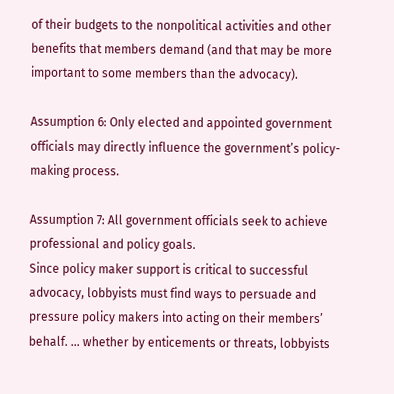of their budgets to the nonpolitical activities and other benefits that members demand (and that may be more important to some members than the advocacy).

Assumption 6: Only elected and appointed government officials may directly influence the government’s policy-making process.

Assumption 7: All government officials seek to achieve professional and policy goals.
Since policy maker support is critical to successful advocacy, lobbyists must find ways to persuade and pressure policy makers into acting on their members’ behalf. … whether by enticements or threats, lobbyists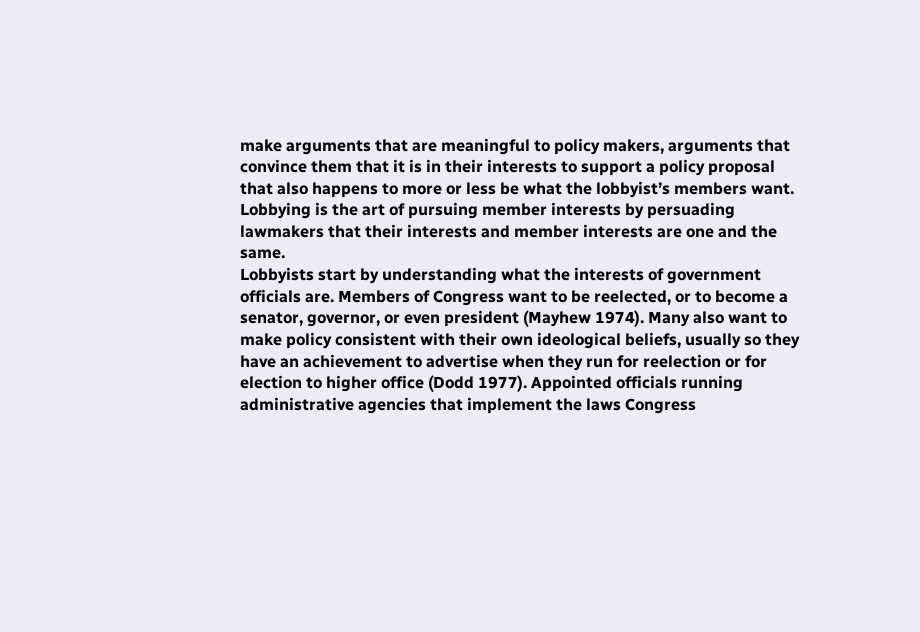make arguments that are meaningful to policy makers, arguments that convince them that it is in their interests to support a policy proposal that also happens to more or less be what the lobbyist’s members want. Lobbying is the art of pursuing member interests by persuading lawmakers that their interests and member interests are one and the same.
Lobbyists start by understanding what the interests of government officials are. Members of Congress want to be reelected, or to become a senator, governor, or even president (Mayhew 1974). Many also want to make policy consistent with their own ideological beliefs, usually so they have an achievement to advertise when they run for reelection or for election to higher office (Dodd 1977). Appointed officials running administrative agencies that implement the laws Congress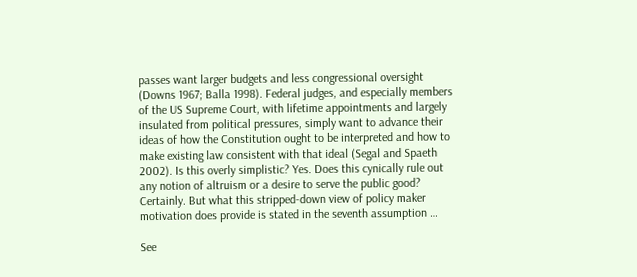passes want larger budgets and less congressional oversight (Downs 1967; Balla 1998). Federal judges, and especially members of the US Supreme Court, with lifetime appointments and largely insulated from political pressures, simply want to advance their ideas of how the Constitution ought to be interpreted and how to make existing law consistent with that ideal (Segal and Spaeth 2002). Is this overly simplistic? Yes. Does this cynically rule out any notion of altruism or a desire to serve the public good? Certainly. But what this stripped-down view of policy maker motivation does provide is stated in the seventh assumption …

See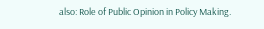also: Role of Public Opinion in Policy Making.